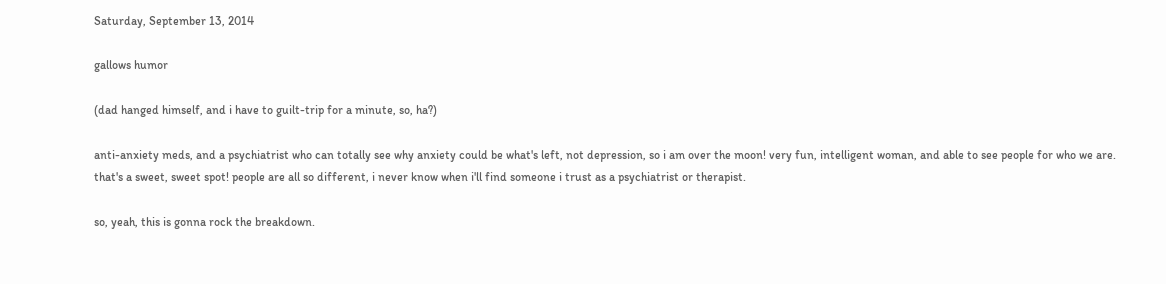Saturday, September 13, 2014

gallows humor

(dad hanged himself, and i have to guilt-trip for a minute, so, ha?)

anti-anxiety meds, and a psychiatrist who can totally see why anxiety could be what's left, not depression, so i am over the moon! very fun, intelligent woman, and able to see people for who we are. that's a sweet, sweet spot! people are all so different, i never know when i'll find someone i trust as a psychiatrist or therapist.

so, yeah, this is gonna rock the breakdown.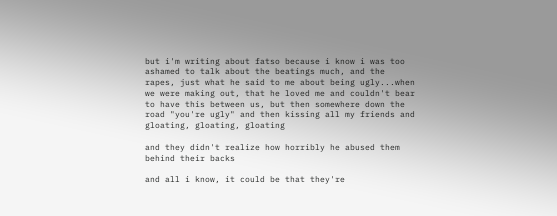but i'm writing about fatso because i know i was too ashamed to talk about the beatings much, and the rapes, just what he said to me about being ugly...when we were making out, that he loved me and couldn't bear to have this between us, but then somewhere down the road "you're ugly" and then kissing all my friends and gloating, gloating, gloating

and they didn't realize how horribly he abused them behind their backs

and all i know, it could be that they're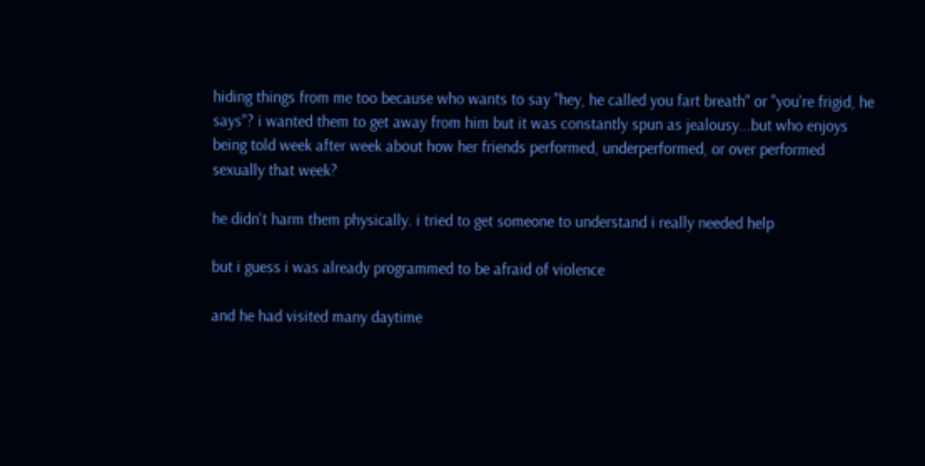hiding things from me too because who wants to say "hey, he called you fart breath" or "you're frigid, he says"? i wanted them to get away from him but it was constantly spun as jealousy...but who enjoys being told week after week about how her friends performed, underperformed, or over performed sexually that week?

he didn't harm them physically. i tried to get someone to understand i really needed help

but i guess i was already programmed to be afraid of violence

and he had visited many daytime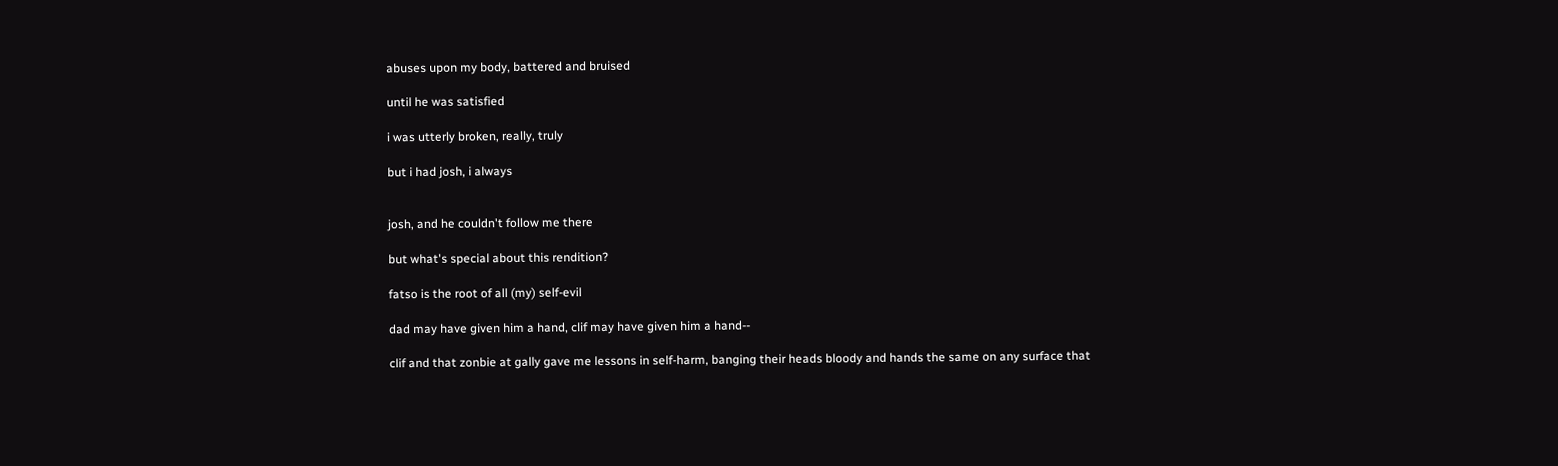abuses upon my body, battered and bruised

until he was satisfied

i was utterly broken, really, truly

but i had josh, i always


josh, and he couldn't follow me there

but what's special about this rendition?

fatso is the root of all (my) self-evil

dad may have given him a hand, clif may have given him a hand--

clif and that zonbie at gally gave me lessons in self-harm, banging their heads bloody and hands the same on any surface that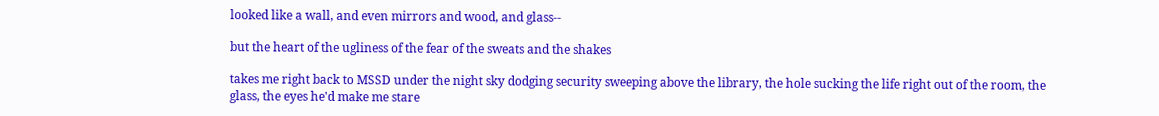looked like a wall, and even mirrors and wood, and glass--

but the heart of the ugliness of the fear of the sweats and the shakes

takes me right back to MSSD under the night sky dodging security sweeping above the library, the hole sucking the life right out of the room, the glass, the eyes he'd make me stare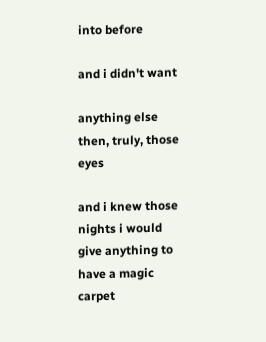into before

and i didn't want

anything else then, truly, those eyes

and i knew those nights i would give anything to have a magic carpet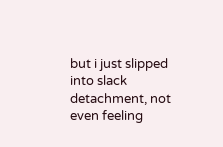but i just slipped into slack detachment, not even feeling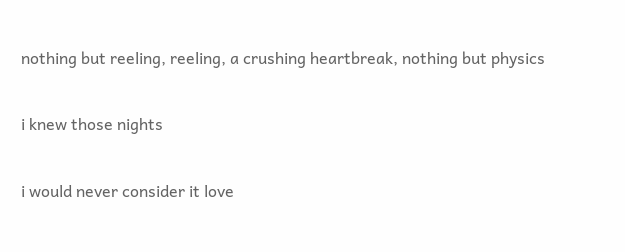nothing but reeling, reeling, a crushing heartbreak, nothing but physics

i knew those nights

i would never consider it love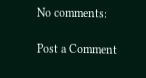No comments:

Post a Comment